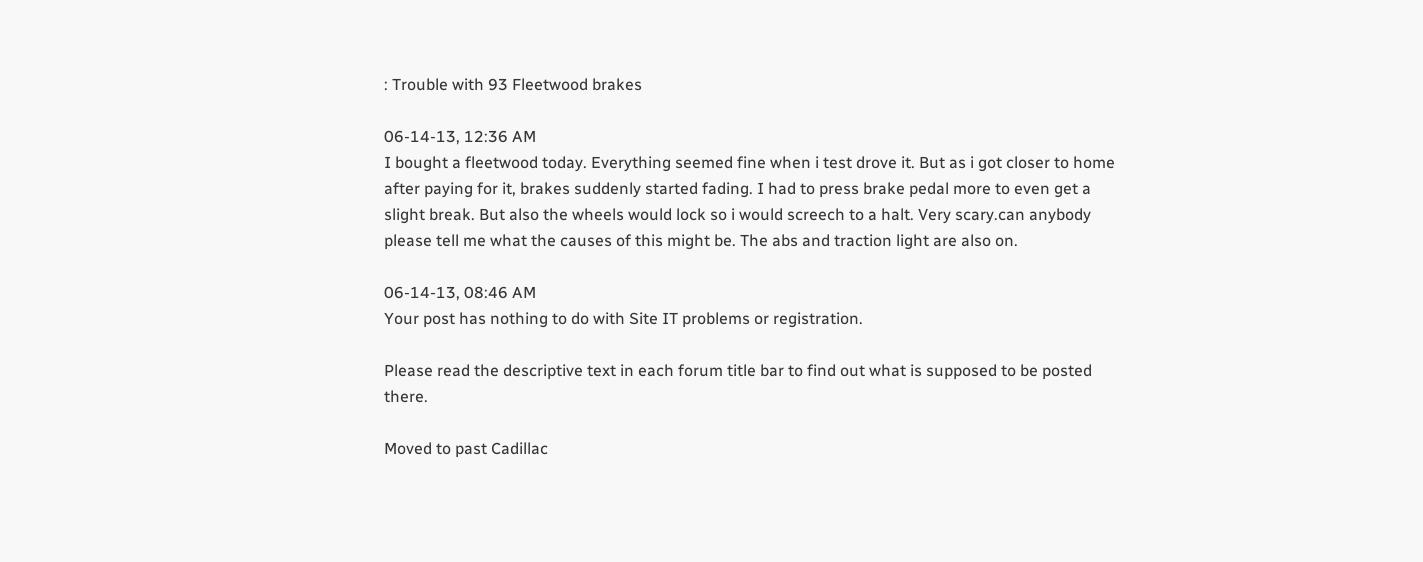: Trouble with 93 Fleetwood brakes

06-14-13, 12:36 AM
I bought a fleetwood today. Everything seemed fine when i test drove it. But as i got closer to home after paying for it, brakes suddenly started fading. I had to press brake pedal more to even get a slight break. But also the wheels would lock so i would screech to a halt. Very scary.can anybody please tell me what the causes of this might be. The abs and traction light are also on.

06-14-13, 08:46 AM
Your post has nothing to do with Site IT problems or registration.

Please read the descriptive text in each forum title bar to find out what is supposed to be posted there.

Moved to past Cadillac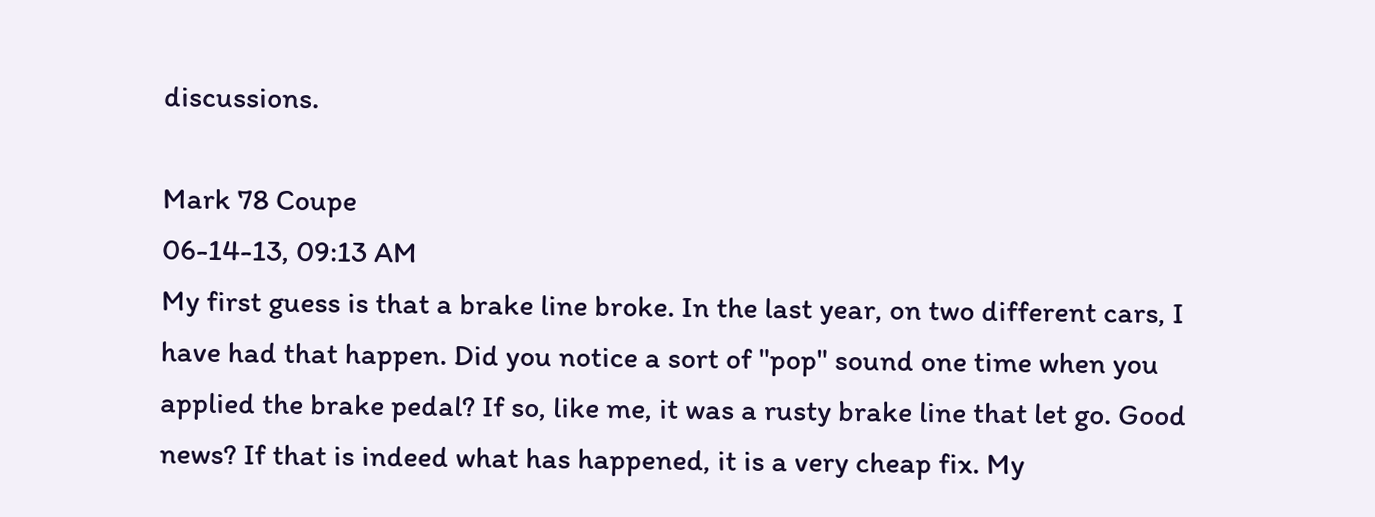discussions.

Mark 78 Coupe
06-14-13, 09:13 AM
My first guess is that a brake line broke. In the last year, on two different cars, I have had that happen. Did you notice a sort of "pop" sound one time when you applied the brake pedal? If so, like me, it was a rusty brake line that let go. Good news? If that is indeed what has happened, it is a very cheap fix. My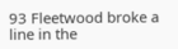93 Fleetwood broke a line in the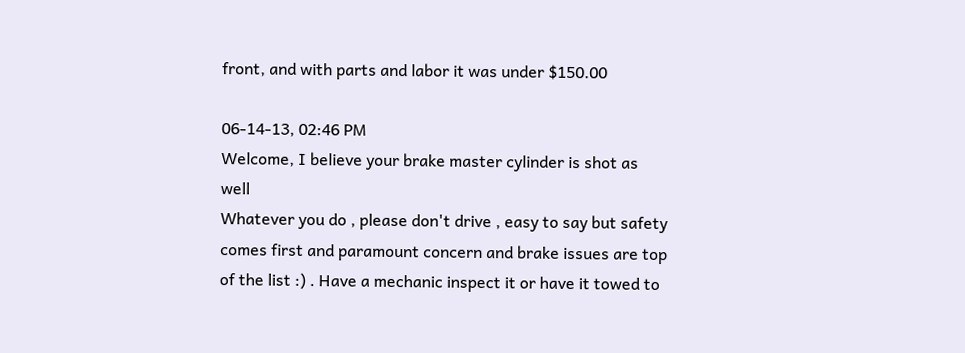front, and with parts and labor it was under $150.00

06-14-13, 02:46 PM
Welcome, I believe your brake master cylinder is shot as well
Whatever you do , please don't drive , easy to say but safety comes first and paramount concern and brake issues are top of the list :) . Have a mechanic inspect it or have it towed to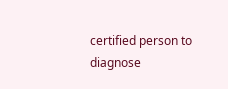certified person to diagnose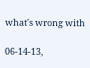what's wrong with

06-14-13,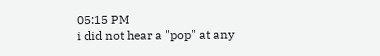05:15 PM
i did not hear a "pop" at any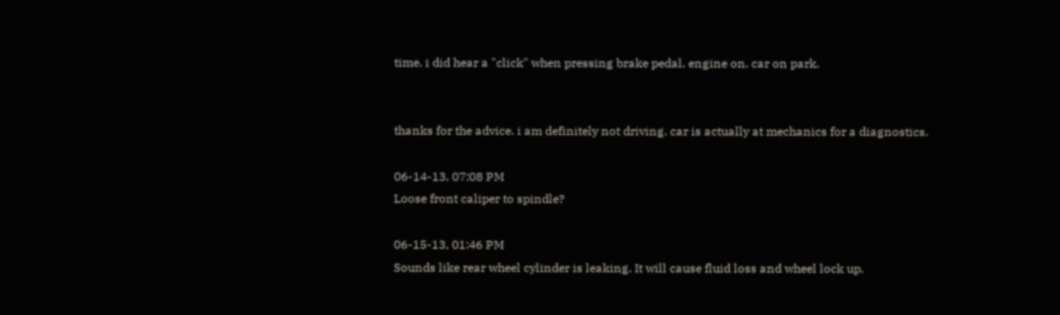time. i did hear a "click" when pressing brake pedal. engine on. car on park.


thanks for the advice. i am definitely not driving. car is actually at mechanics for a diagnostics.

06-14-13, 07:08 PM
Loose front caliper to spindle?

06-15-13, 01:46 PM
Sounds like rear wheel cylinder is leaking. It will cause fluid loss and wheel lock up.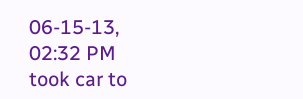06-15-13, 02:32 PM
took car to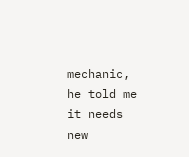mechanic, he told me it needs new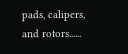pads, calipers, and rotors......